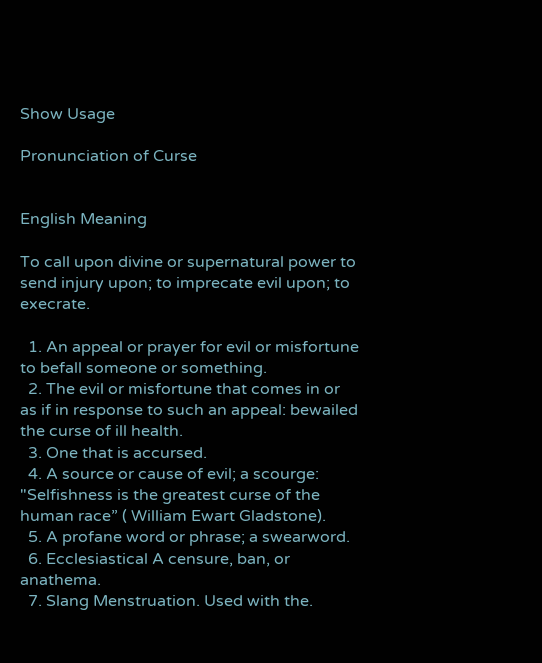Show Usage

Pronunciation of Curse


English Meaning

To call upon divine or supernatural power to send injury upon; to imprecate evil upon; to execrate.

  1. An appeal or prayer for evil or misfortune to befall someone or something.
  2. The evil or misfortune that comes in or as if in response to such an appeal: bewailed the curse of ill health.
  3. One that is accursed.
  4. A source or cause of evil; a scourge: "Selfishness is the greatest curse of the human race” ( William Ewart Gladstone).
  5. A profane word or phrase; a swearword.
  6. Ecclesiastical A censure, ban, or anathema.
  7. Slang Menstruation. Used with the.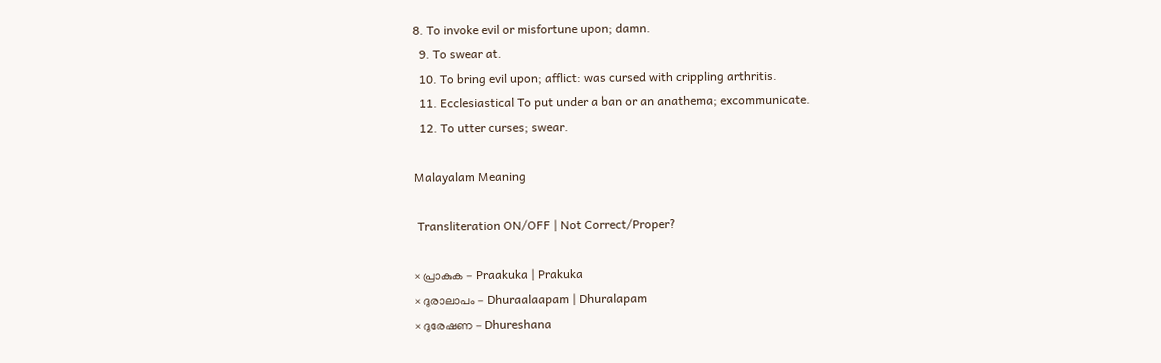8. To invoke evil or misfortune upon; damn.
  9. To swear at.
  10. To bring evil upon; afflict: was cursed with crippling arthritis.
  11. Ecclesiastical To put under a ban or an anathema; excommunicate.
  12. To utter curses; swear.

Malayalam Meaning

 Transliteration ON/OFF | Not Correct/Proper?

× പ്രാകുക - Praakuka | Prakuka
× ദുരാലാപം - Dhuraalaapam | Dhuralapam
× ദുരേഷണ - Dhureshana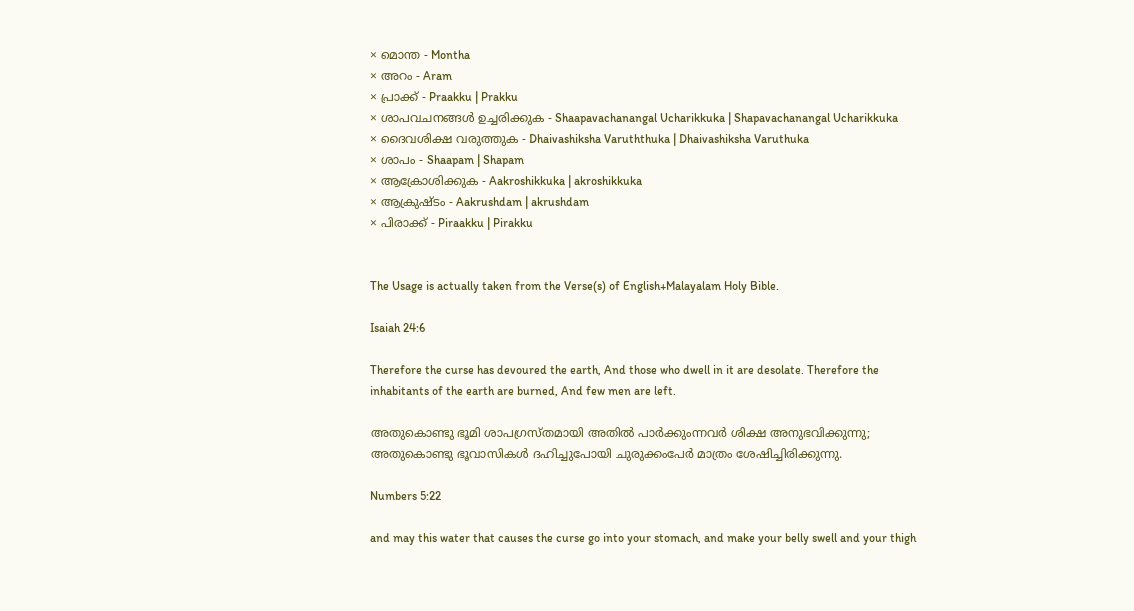× മൊന്ത - Montha
× അറം - Aram
× പ്രാക്ക്‌ - Praakku | Prakku
× ശാപവചനങ്ങള്‍ ഉച്ചരിക്കുക - Shaapavachanangal Ucharikkuka | Shapavachanangal Ucharikkuka
× ദൈവശിക്ഷ വരുത്തുക - Dhaivashiksha Varuththuka | Dhaivashiksha Varuthuka
× ശാപം - Shaapam | Shapam
× ആക്രോശിക്കുക - Aakroshikkuka | akroshikkuka
× ആക്രുഷ്ടം - Aakrushdam | akrushdam
× പിരാക്ക് - Piraakku | Pirakku


The Usage is actually taken from the Verse(s) of English+Malayalam Holy Bible.

Isaiah 24:6

Therefore the curse has devoured the earth, And those who dwell in it are desolate. Therefore the inhabitants of the earth are burned, And few men are left.

അതുകൊണ്ടു ഭൂമി ശാപഗ്രസ്തമായി അതിൽ പാർക്കുംന്നവർ ശിക്ഷ അനുഭവിക്കുന്നു; അതുകൊണ്ടു ഭൂവാസികൾ ദഹിച്ചുപോയി ചുരുക്കംപേർ മാത്രം ശേഷിച്ചിരിക്കുന്നു.

Numbers 5:22

and may this water that causes the curse go into your stomach, and make your belly swell and your thigh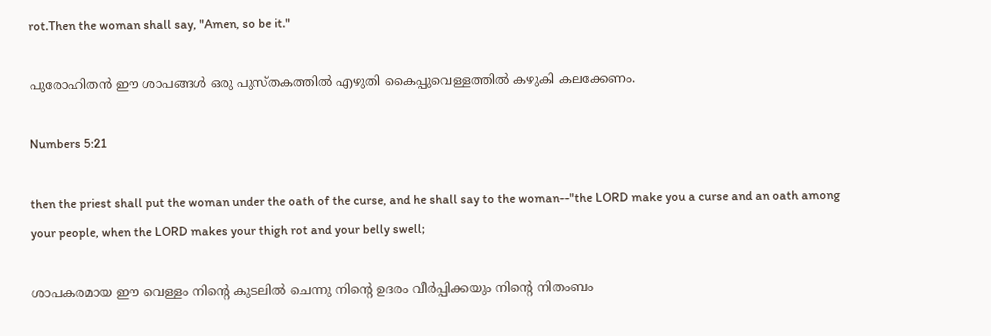rot.Then the woman shall say, "Amen, so be it."

പുരോഹിതൻ ഈ ശാപങ്ങൾ ഒരു പുസ്തകത്തിൽ എഴുതി കൈപ്പുവെള്ളത്തിൽ കഴുകി കലക്കേണം.

Numbers 5:21

then the priest shall put the woman under the oath of the curse, and he shall say to the woman--"the LORD make you a curse and an oath among your people, when the LORD makes your thigh rot and your belly swell;

ശാപകരമായ ഈ വെള്ളം നിന്റെ കുടലിൽ ചെന്നു നിന്റെ ഉദരം വീർപ്പിക്കയും നിന്റെ നിതംബം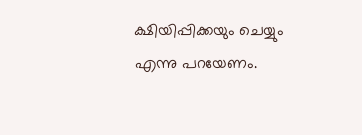ക്ഷിയിപ്പിക്കയും ചെയ്യും എന്നു പറയേണം.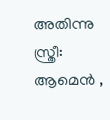അതിന്നു സ്ത്രീ: ആമെൻ ,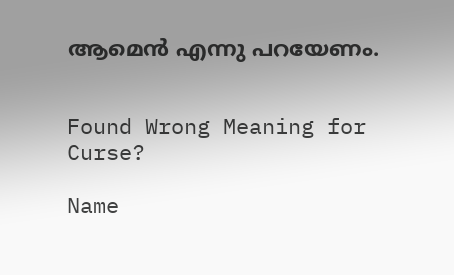ആമെൻ എന്നു പറയേണം.


Found Wrong Meaning for Curse?

Name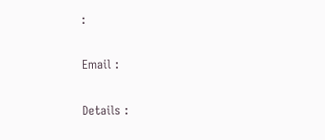:

Email :

Details :